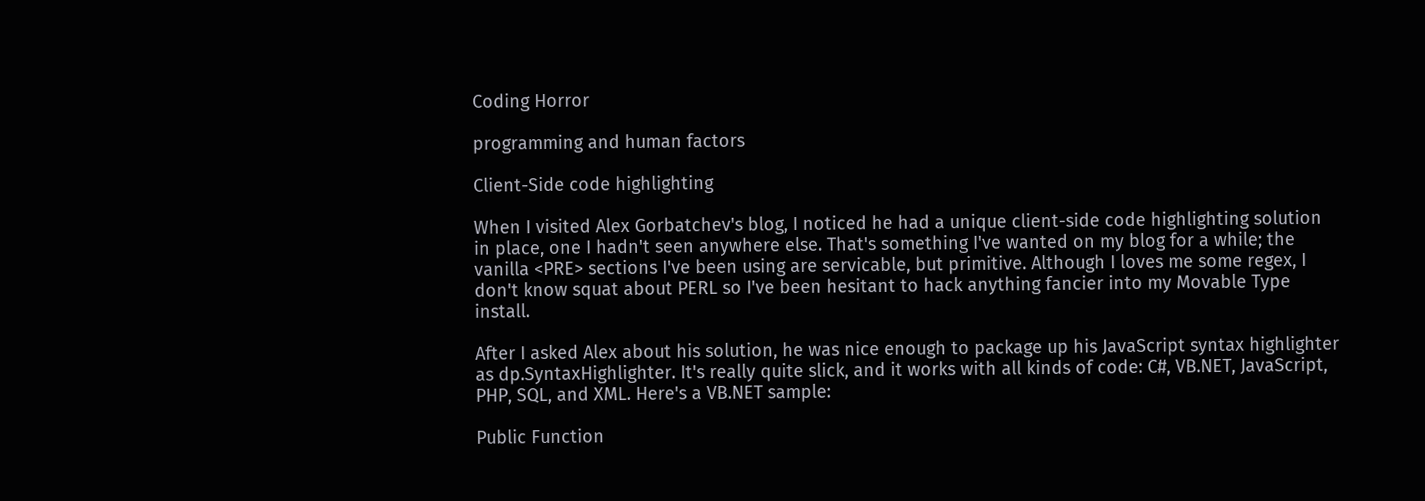Coding Horror

programming and human factors

Client-Side code highlighting

When I visited Alex Gorbatchev's blog, I noticed he had a unique client-side code highlighting solution in place, one I hadn't seen anywhere else. That's something I've wanted on my blog for a while; the vanilla <PRE> sections I've been using are servicable, but primitive. Although I loves me some regex, I don't know squat about PERL so I've been hesitant to hack anything fancier into my Movable Type install.

After I asked Alex about his solution, he was nice enough to package up his JavaScript syntax highlighter as dp.SyntaxHighlighter. It's really quite slick, and it works with all kinds of code: C#, VB.NET, JavaScript, PHP, SQL, and XML. Here's a VB.NET sample:

Public Function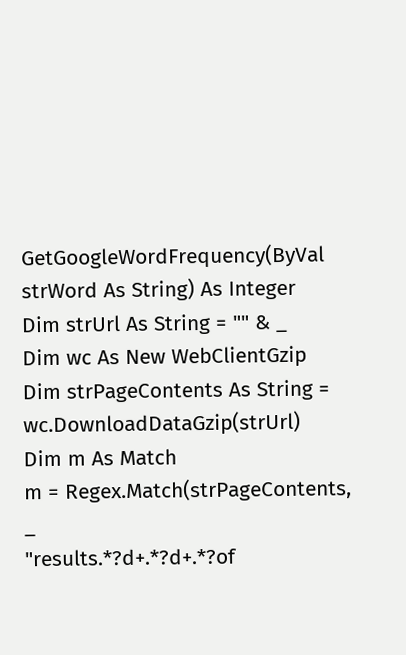GetGoogleWordFrequency(ByVal strWord As String) As Integer
Dim strUrl As String = "" & _
Dim wc As New WebClientGzip
Dim strPageContents As String = wc.DownloadDataGzip(strUrl)
Dim m As Match
m = Regex.Match(strPageContents, _
"results.*?d+.*?d+.*?of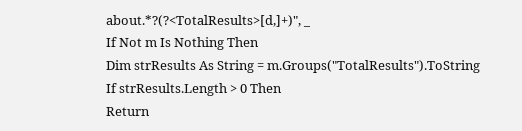about.*?(?<TotalResults>[d,]+)", _
If Not m Is Nothing Then
Dim strResults As String = m.Groups("TotalResults").ToString
If strResults.Length > 0 Then
Return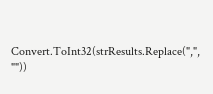Convert.ToInt32(strResults.Replace(",", ""))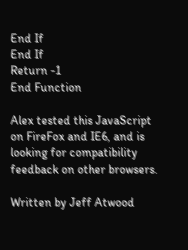End If
End If
Return -1
End Function

Alex tested this JavaScript on FireFox and IE6, and is looking for compatibility feedback on other browsers.

Written by Jeff Atwood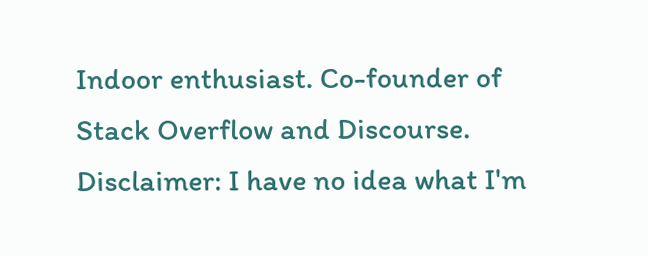Indoor enthusiast. Co-founder of Stack Overflow and Discourse. Disclaimer: I have no idea what I'm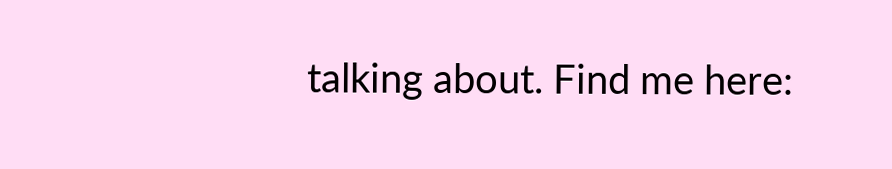talking about. Find me here: